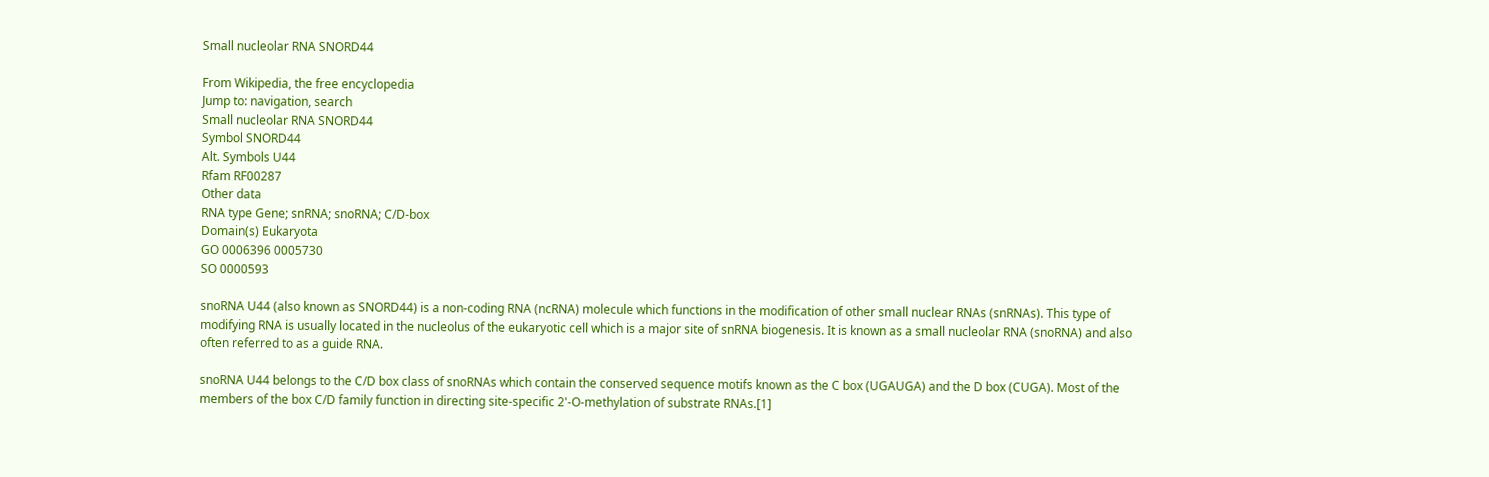Small nucleolar RNA SNORD44

From Wikipedia, the free encyclopedia
Jump to: navigation, search
Small nucleolar RNA SNORD44
Symbol SNORD44
Alt. Symbols U44
Rfam RF00287
Other data
RNA type Gene; snRNA; snoRNA; C/D-box
Domain(s) Eukaryota
GO 0006396 0005730
SO 0000593

snoRNA U44 (also known as SNORD44) is a non-coding RNA (ncRNA) molecule which functions in the modification of other small nuclear RNAs (snRNAs). This type of modifying RNA is usually located in the nucleolus of the eukaryotic cell which is a major site of snRNA biogenesis. It is known as a small nucleolar RNA (snoRNA) and also often referred to as a guide RNA.

snoRNA U44 belongs to the C/D box class of snoRNAs which contain the conserved sequence motifs known as the C box (UGAUGA) and the D box (CUGA). Most of the members of the box C/D family function in directing site-specific 2'-O-methylation of substrate RNAs.[1]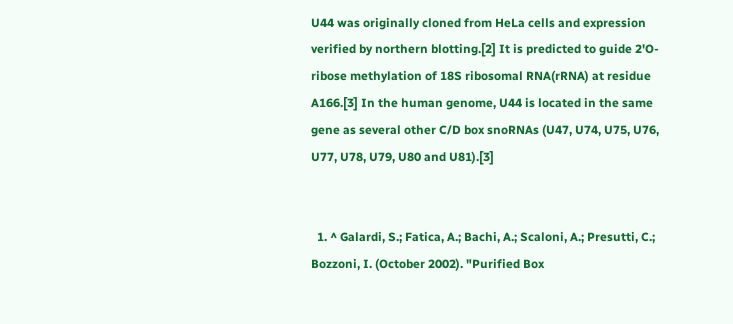U44 was originally cloned from HeLa cells and expression verified by northern blotting.[2] It is predicted to guide 2'O-ribose methylation of 18S ribosomal RNA(rRNA) at residue A166.[3] In the human genome, U44 is located in the same gene as several other C/D box snoRNAs (U47, U74, U75, U76, U77, U78, U79, U80 and U81).[3]


  1. ^ Galardi, S.; Fatica, A.; Bachi, A.; Scaloni, A.; Presutti, C.; Bozzoni, I. (October 2002). "Purified Box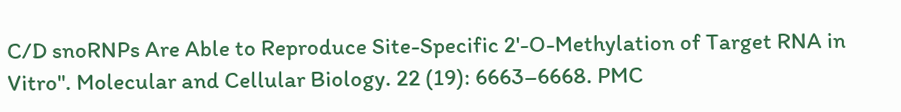C/D snoRNPs Are Able to Reproduce Site-Specific 2'-O-Methylation of Target RNA in Vitro". Molecular and Cellular Biology. 22 (19): 6663–6668. PMC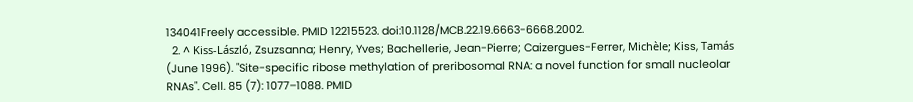134041Freely accessible. PMID 12215523. doi:10.1128/MCB.22.19.6663-6668.2002.
  2. ^ Kiss-László, Zsuzsanna; Henry, Yves; Bachellerie, Jean-Pierre; Caizergues-Ferrer, Michèle; Kiss, Tamás (June 1996). "Site-specific ribose methylation of preribosomal RNA: a novel function for small nucleolar RNAs". Cell. 85 (7): 1077–1088. PMID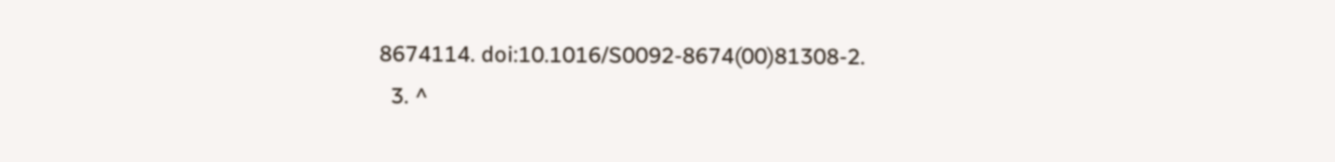8674114. doi:10.1016/S0092-8674(00)81308-2.
  3. ^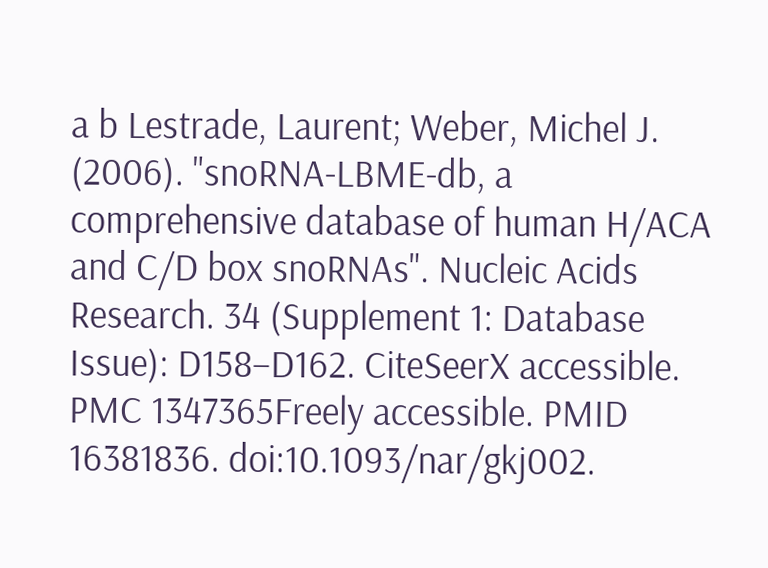a b Lestrade, Laurent; Weber, Michel J. (2006). "snoRNA-LBME-db, a comprehensive database of human H/ACA and C/D box snoRNAs". Nucleic Acids Research. 34 (Supplement 1: Database Issue): D158–D162. CiteSeerX accessible. PMC 1347365Freely accessible. PMID 16381836. doi:10.1093/nar/gkj002.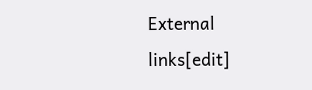External links[edit]